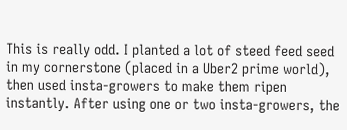This is really odd. I planted a lot of steed feed seed in my cornerstone (placed in a Uber2 prime world), then used insta-growers to make them ripen instantly. After using one or two insta-growers, the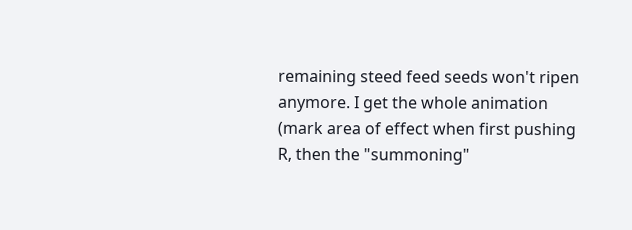remaining steed feed seeds won't ripen anymore. I get the whole animation (mark area of effect when first pushing R, then the "summoning"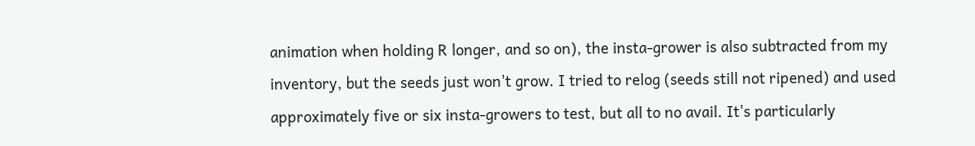animation when holding R longer, and so on), the insta-grower is also subtracted from my inventory, but the seeds just won't grow. I tried to relog (seeds still not ripened) and used approximately five or six insta-growers to test, but all to no avail. It's particularly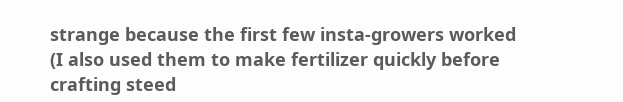strange because the first few insta-growers worked (I also used them to make fertilizer quickly before crafting steed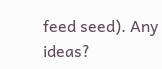feed seed). Any ideas?